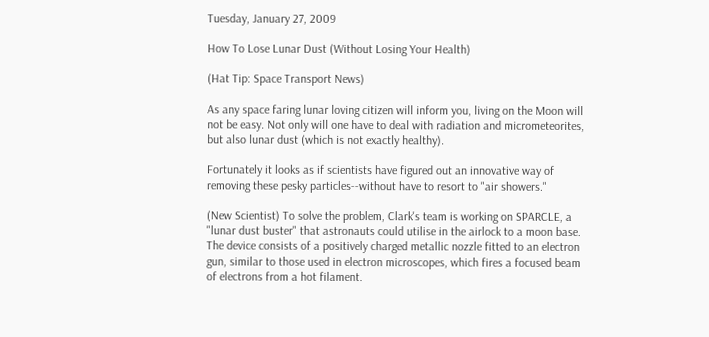Tuesday, January 27, 2009

How To Lose Lunar Dust (Without Losing Your Health)

(Hat Tip: Space Transport News)

As any space faring lunar loving citizen will inform you, living on the Moon will not be easy. Not only will one have to deal with radiation and micrometeorites, but also lunar dust (which is not exactly healthy).

Fortunately it looks as if scientists have figured out an innovative way of removing these pesky particles--without have to resort to "air showers."

(New Scientist) To solve the problem, Clark's team is working on SPARCLE, a "lunar dust buster" that astronauts could utilise in the airlock to a moon base. The device consists of a positively charged metallic nozzle fitted to an electron gun, similar to those used in electron microscopes, which fires a focused beam of electrons from a hot filament.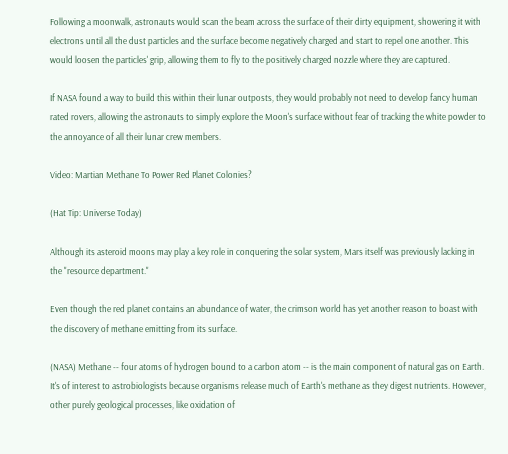Following a moonwalk, astronauts would scan the beam across the surface of their dirty equipment, showering it with electrons until all the dust particles and the surface become negatively charged and start to repel one another. This would loosen the particles' grip, allowing them to fly to the positively charged nozzle where they are captured.

If NASA found a way to build this within their lunar outposts, they would probably not need to develop fancy human rated rovers, allowing the astronauts to simply explore the Moon's surface without fear of tracking the white powder to the annoyance of all their lunar crew members.

Video: Martian Methane To Power Red Planet Colonies?

(Hat Tip: Universe Today)

Although its asteroid moons may play a key role in conquering the solar system, Mars itself was previously lacking in the "resource department."

Even though the red planet contains an abundance of water, the crimson world has yet another reason to boast with the discovery of methane emitting from its surface.

(NASA) Methane -- four atoms of hydrogen bound to a carbon atom -- is the main component of natural gas on Earth. It's of interest to astrobiologists because organisms release much of Earth's methane as they digest nutrients. However, other purely geological processes, like oxidation of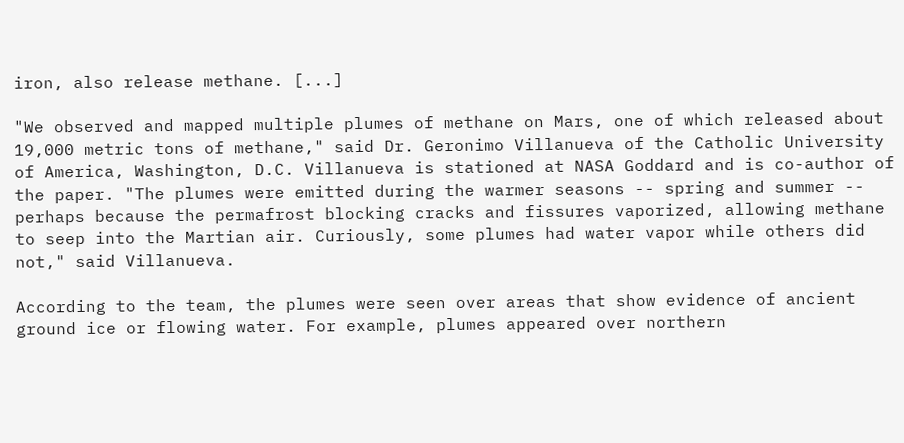iron, also release methane. [...]

"We observed and mapped multiple plumes of methane on Mars, one of which released about 19,000 metric tons of methane," said Dr. Geronimo Villanueva of the Catholic University of America, Washington, D.C. Villanueva is stationed at NASA Goddard and is co-author of the paper. "The plumes were emitted during the warmer seasons -- spring and summer -- perhaps because the permafrost blocking cracks and fissures vaporized, allowing methane to seep into the Martian air. Curiously, some plumes had water vapor while others did not," said Villanueva.

According to the team, the plumes were seen over areas that show evidence of ancient ground ice or flowing water. For example, plumes appeared over northern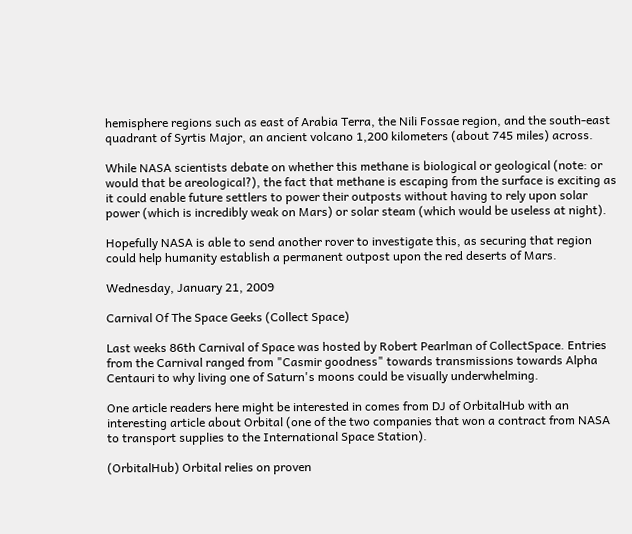hemisphere regions such as east of Arabia Terra, the Nili Fossae region, and the south-east quadrant of Syrtis Major, an ancient volcano 1,200 kilometers (about 745 miles) across.

While NASA scientists debate on whether this methane is biological or geological (note: or would that be areological?), the fact that methane is escaping from the surface is exciting as it could enable future settlers to power their outposts without having to rely upon solar power (which is incredibly weak on Mars) or solar steam (which would be useless at night).

Hopefully NASA is able to send another rover to investigate this, as securing that region could help humanity establish a permanent outpost upon the red deserts of Mars.

Wednesday, January 21, 2009

Carnival Of The Space Geeks (Collect Space)

Last weeks 86th Carnival of Space was hosted by Robert Pearlman of CollectSpace. Entries from the Carnival ranged from "Casmir goodness" towards transmissions towards Alpha Centauri to why living one of Saturn's moons could be visually underwhelming.

One article readers here might be interested in comes from DJ of OrbitalHub with an interesting article about Orbital (one of the two companies that won a contract from NASA to transport supplies to the International Space Station).

(OrbitalHub) Orbital relies on proven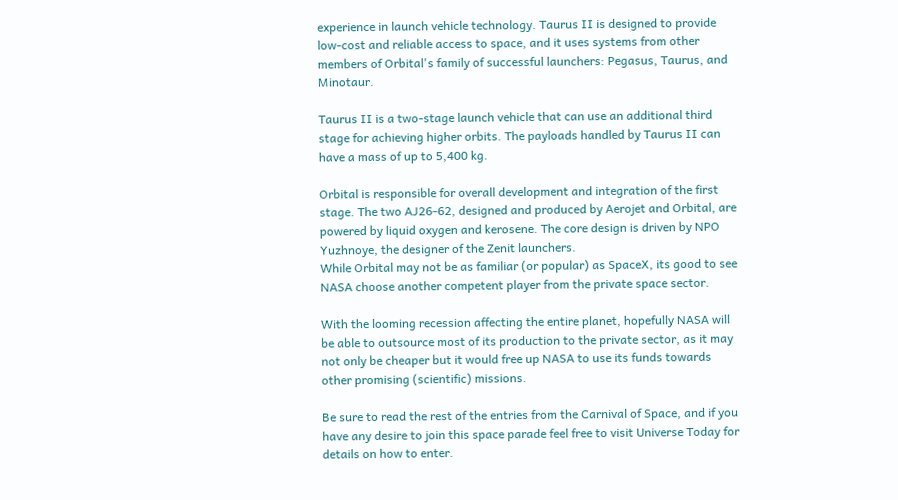experience in launch vehicle technology. Taurus II is designed to provide low-cost and reliable access to space, and it uses systems from other members of Orbital's family of successful launchers: Pegasus, Taurus, and Minotaur.

Taurus II is a two-stage launch vehicle that can use an additional third stage for achieving higher orbits. The payloads handled by Taurus II can have a mass of up to 5,400 kg.

Orbital is responsible for overall development and integration of the first stage. The two AJ26-62, designed and produced by Aerojet and Orbital, are powered by liquid oxygen and kerosene. The core design is driven by NPO Yuzhnoye, the designer of the Zenit launchers.
While Orbital may not be as familiar (or popular) as SpaceX, its good to see NASA choose another competent player from the private space sector.

With the looming recession affecting the entire planet, hopefully NASA will be able to outsource most of its production to the private sector, as it may not only be cheaper but it would free up NASA to use its funds towards other promising (scientific) missions.

Be sure to read the rest of the entries from the Carnival of Space, and if you have any desire to join this space parade feel free to visit Universe Today for details on how to enter.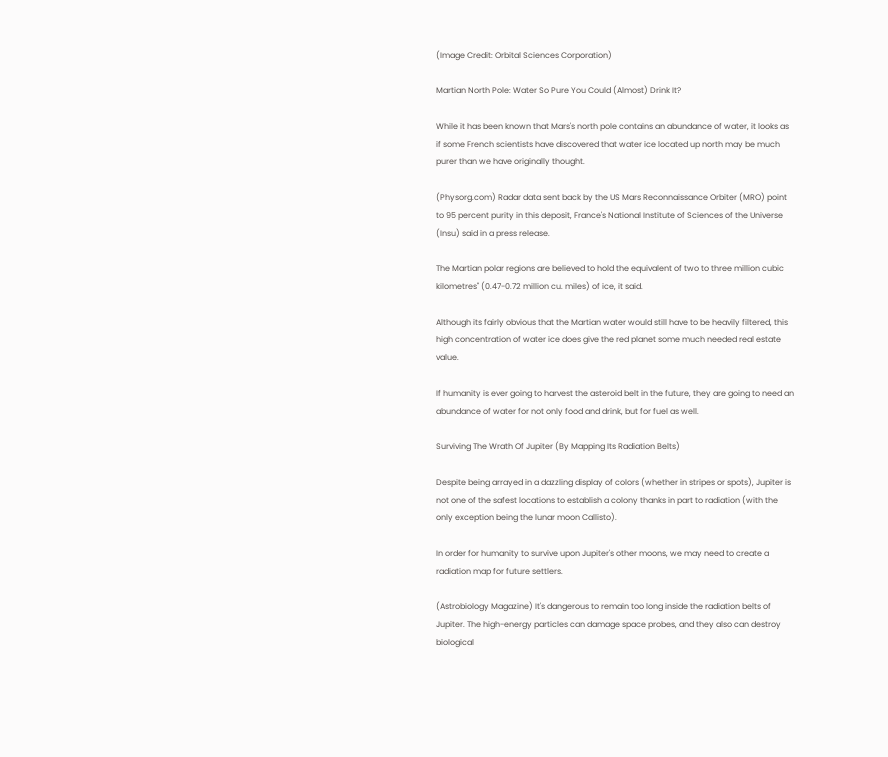(Image Credit: Orbital Sciences Corporation)

Martian North Pole: Water So Pure You Could (Almost) Drink It?

While it has been known that Mars's north pole contains an abundance of water, it looks as if some French scientists have discovered that water ice located up north may be much purer than we have originally thought.

(Physorg.com) Radar data sent back by the US Mars Reconnaissance Orbiter (MRO) point to 95 percent purity in this deposit, France's National Institute of Sciences of the Universe (Insu) said in a press release.

The Martian polar regions are believed to hold the equivalent of two to three million cubic kilometres" (0.47-0.72 million cu. miles) of ice, it said.

Although its fairly obvious that the Martian water would still have to be heavily filtered, this high concentration of water ice does give the red planet some much needed real estate value.

If humanity is ever going to harvest the asteroid belt in the future, they are going to need an abundance of water for not only food and drink, but for fuel as well.

Surviving The Wrath Of Jupiter (By Mapping Its Radiation Belts)

Despite being arrayed in a dazzling display of colors (whether in stripes or spots), Jupiter is not one of the safest locations to establish a colony thanks in part to radiation (with the only exception being the lunar moon Callisto).

In order for humanity to survive upon Jupiter's other moons, we may need to create a radiation map for future settlers.

(Astrobiology Magazine) It's dangerous to remain too long inside the radiation belts of Jupiter. The high-energy particles can damage space probes, and they also can destroy biological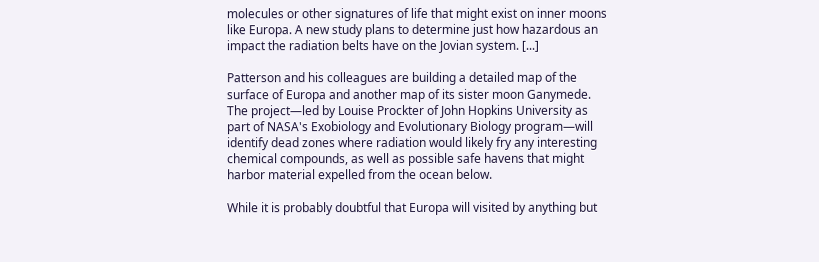molecules or other signatures of life that might exist on inner moons like Europa. A new study plans to determine just how hazardous an impact the radiation belts have on the Jovian system. [...]

Patterson and his colleagues are building a detailed map of the surface of Europa and another map of its sister moon Ganymede. The project—led by Louise Prockter of John Hopkins University as part of NASA's Exobiology and Evolutionary Biology program—will identify dead zones where radiation would likely fry any interesting chemical compounds, as well as possible safe havens that might harbor material expelled from the ocean below.

While it is probably doubtful that Europa will visited by anything but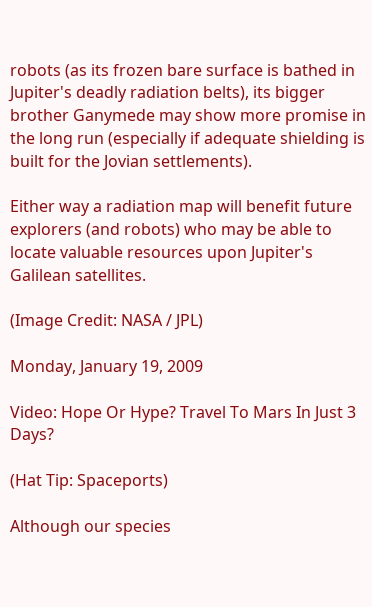robots (as its frozen bare surface is bathed in Jupiter's deadly radiation belts), its bigger brother Ganymede may show more promise in the long run (especially if adequate shielding is built for the Jovian settlements).

Either way a radiation map will benefit future explorers (and robots) who may be able to locate valuable resources upon Jupiter's Galilean satellites.

(Image Credit: NASA / JPL)

Monday, January 19, 2009

Video: Hope Or Hype? Travel To Mars In Just 3 Days?

(Hat Tip: Spaceports)

Although our species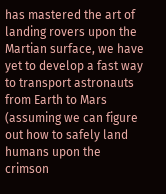has mastered the art of landing rovers upon the Martian surface, we have yet to develop a fast way to transport astronauts from Earth to Mars (assuming we can figure out how to safely land humans upon the crimson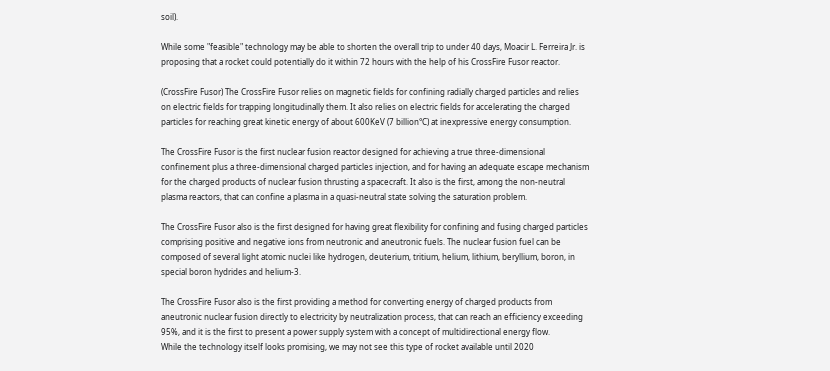soil).

While some "feasible" technology may be able to shorten the overall trip to under 40 days, Moacir L. Ferreira Jr. is proposing that a rocket could potentially do it within 72 hours with the help of his CrossFire Fusor reactor.

(CrossFire Fusor) The CrossFire Fusor relies on magnetic fields for confining radially charged particles and relies on electric fields for trapping longitudinally them. It also relies on electric fields for accelerating the charged particles for reaching great kinetic energy of about 600KeV (7 billion°C) at inexpressive energy consumption.

The CrossFire Fusor is the first nuclear fusion reactor designed for achieving a true three-dimensional confinement plus a three-dimensional charged particles injection, and for having an adequate escape mechanism for the charged products of nuclear fusion thrusting a spacecraft. It also is the first, among the non-neutral plasma reactors, that can confine a plasma in a quasi-neutral state solving the saturation problem.

The CrossFire Fusor also is the first designed for having great flexibility for confining and fusing charged particles comprising positive and negative ions from neutronic and aneutronic fuels. The nuclear fusion fuel can be composed of several light atomic nuclei like hydrogen, deuterium, tritium, helium, lithium, beryllium, boron, in special boron hydrides and helium-3.

The CrossFire Fusor also is the first providing a method for converting energy of charged products from aneutronic nuclear fusion directly to electricity by neutralization process, that can reach an efficiency exceeding 95%, and it is the first to present a power supply system with a concept of multidirectional energy flow.
While the technology itself looks promising, we may not see this type of rocket available until 2020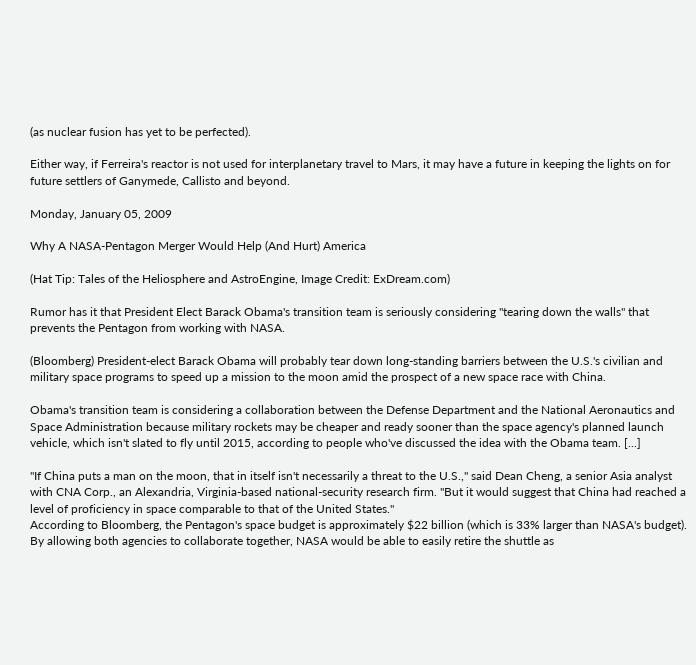(as nuclear fusion has yet to be perfected).

Either way, if Ferreira's reactor is not used for interplanetary travel to Mars, it may have a future in keeping the lights on for future settlers of Ganymede, Callisto and beyond.

Monday, January 05, 2009

Why A NASA-Pentagon Merger Would Help (And Hurt) America

(Hat Tip: Tales of the Heliosphere and AstroEngine, Image Credit: ExDream.com)

Rumor has it that President Elect Barack Obama's transition team is seriously considering "tearing down the walls" that prevents the Pentagon from working with NASA.

(Bloomberg) President-elect Barack Obama will probably tear down long-standing barriers between the U.S.'s civilian and military space programs to speed up a mission to the moon amid the prospect of a new space race with China.

Obama's transition team is considering a collaboration between the Defense Department and the National Aeronautics and Space Administration because military rockets may be cheaper and ready sooner than the space agency's planned launch vehicle, which isn't slated to fly until 2015, according to people who've discussed the idea with the Obama team. [...]

"If China puts a man on the moon, that in itself isn't necessarily a threat to the U.S.," said Dean Cheng, a senior Asia analyst with CNA Corp., an Alexandria, Virginia-based national-security research firm. "But it would suggest that China had reached a level of proficiency in space comparable to that of the United States."
According to Bloomberg, the Pentagon's space budget is approximately $22 billion (which is 33% larger than NASA's budget). By allowing both agencies to collaborate together, NASA would be able to easily retire the shuttle as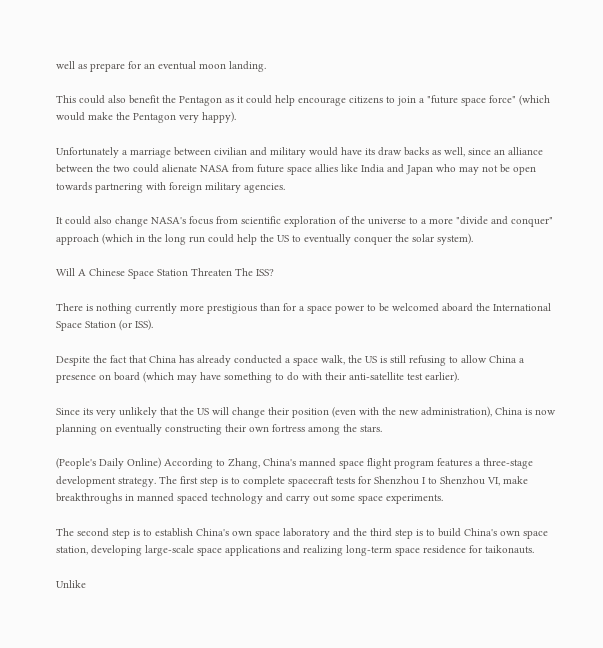well as prepare for an eventual moon landing.

This could also benefit the Pentagon as it could help encourage citizens to join a "future space force" (which would make the Pentagon very happy).

Unfortunately a marriage between civilian and military would have its draw backs as well, since an alliance between the two could alienate NASA from future space allies like India and Japan who may not be open towards partnering with foreign military agencies.

It could also change NASA's focus from scientific exploration of the universe to a more "divide and conquer" approach (which in the long run could help the US to eventually conquer the solar system).

Will A Chinese Space Station Threaten The ISS?

There is nothing currently more prestigious than for a space power to be welcomed aboard the International Space Station (or ISS).

Despite the fact that China has already conducted a space walk, the US is still refusing to allow China a presence on board (which may have something to do with their anti-satellite test earlier).

Since its very unlikely that the US will change their position (even with the new administration), China is now planning on eventually constructing their own fortress among the stars.

(People's Daily Online) According to Zhang, China's manned space flight program features a three-stage development strategy. The first step is to complete spacecraft tests for Shenzhou I to Shenzhou VI, make breakthroughs in manned spaced technology and carry out some space experiments.

The second step is to establish China's own space laboratory and the third step is to build China's own space station, developing large-scale space applications and realizing long-term space residence for taikonauts.

Unlike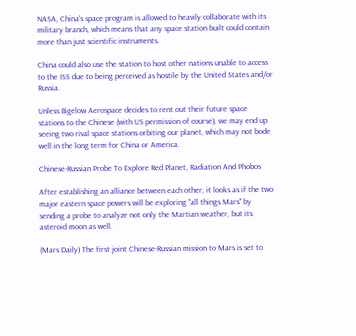NASA, China's space program is allowed to heavily collaborate with its military branch, which means that any space station built could contain more than just scientific instruments.

China could also use the station to host other nations unable to access to the ISS due to being perceived as hostile by the United States and/or Russia.

Unless Bigelow Aerospace decides to rent out their future space stations to the Chinese (with US permission of course), we may end up seeing two rival space stations orbiting our planet, which may not bode well in the long term for China or America.

Chinese-Russian Probe To Explore Red Planet, Radiation And Phobos

After establishing an alliance between each other, it looks as if the two major eastern space powers will be exploring "all things Mars" by sending a probe to analyze not only the Martian weather, but its asteroid moon as well.

(Mars Daily) The first joint Chinese-Russian mission to Mars is set to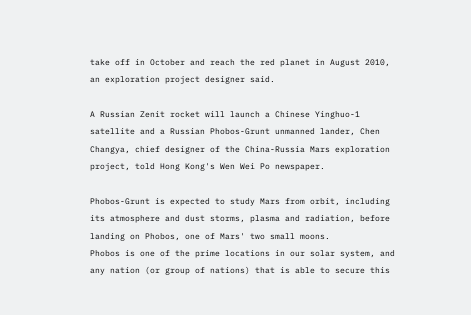take off in October and reach the red planet in August 2010, an exploration project designer said.

A Russian Zenit rocket will launch a Chinese Yinghuo-1 satellite and a Russian Phobos-Grunt unmanned lander, Chen Changya, chief designer of the China-Russia Mars exploration project, told Hong Kong's Wen Wei Po newspaper.

Phobos-Grunt is expected to study Mars from orbit, including its atmosphere and dust storms, plasma and radiation, before landing on Phobos, one of Mars' two small moons.
Phobos is one of the prime locations in our solar system, and any nation (or group of nations) that is able to secure this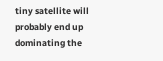tiny satellite will probably end up dominating the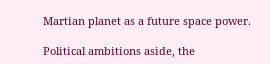Martian planet as a future space power.

Political ambitions aside, the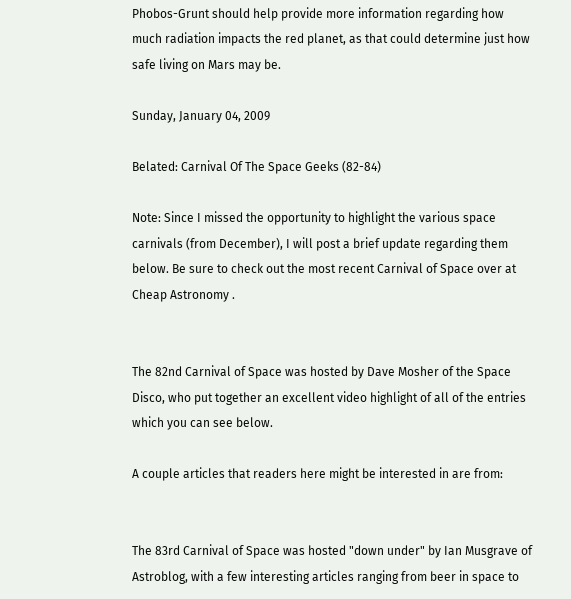Phobos-Grunt should help provide more information regarding how much radiation impacts the red planet, as that could determine just how safe living on Mars may be.

Sunday, January 04, 2009

Belated: Carnival Of The Space Geeks (82-84)

Note: Since I missed the opportunity to highlight the various space carnivals (from December), I will post a brief update regarding them below. Be sure to check out the most recent Carnival of Space over at Cheap Astronomy .


The 82nd Carnival of Space was hosted by Dave Mosher of the Space Disco, who put together an excellent video highlight of all of the entries which you can see below.

A couple articles that readers here might be interested in are from:


The 83rd Carnival of Space was hosted "down under" by Ian Musgrave of Astroblog, with a few interesting articles ranging from beer in space to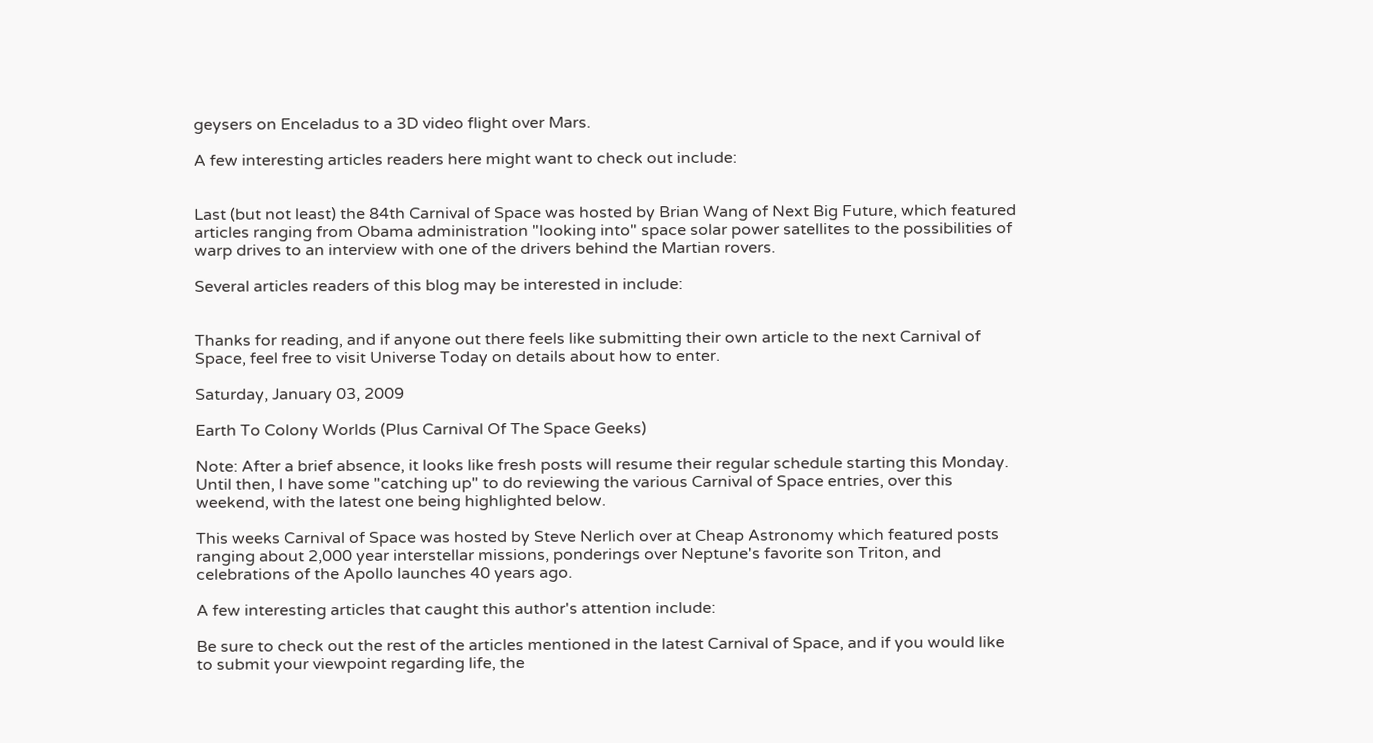geysers on Enceladus to a 3D video flight over Mars.

A few interesting articles readers here might want to check out include:


Last (but not least) the 84th Carnival of Space was hosted by Brian Wang of Next Big Future, which featured articles ranging from Obama administration "looking into" space solar power satellites to the possibilities of warp drives to an interview with one of the drivers behind the Martian rovers.

Several articles readers of this blog may be interested in include:


Thanks for reading, and if anyone out there feels like submitting their own article to the next Carnival of Space, feel free to visit Universe Today on details about how to enter.

Saturday, January 03, 2009

Earth To Colony Worlds (Plus Carnival Of The Space Geeks)

Note: After a brief absence, it looks like fresh posts will resume their regular schedule starting this Monday. Until then, I have some "catching up" to do reviewing the various Carnival of Space entries, over this weekend, with the latest one being highlighted below.

This weeks Carnival of Space was hosted by Steve Nerlich over at Cheap Astronomy which featured posts ranging about 2,000 year interstellar missions, ponderings over Neptune's favorite son Triton, and celebrations of the Apollo launches 40 years ago.

A few interesting articles that caught this author's attention include:

Be sure to check out the rest of the articles mentioned in the latest Carnival of Space, and if you would like to submit your viewpoint regarding life, the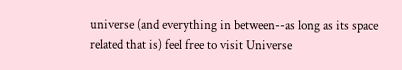universe (and everything in between--as long as its space related that is) feel free to visit Universe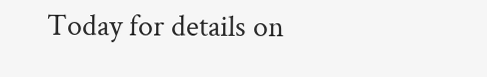Today for details on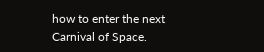how to enter the next Carnival of Space.